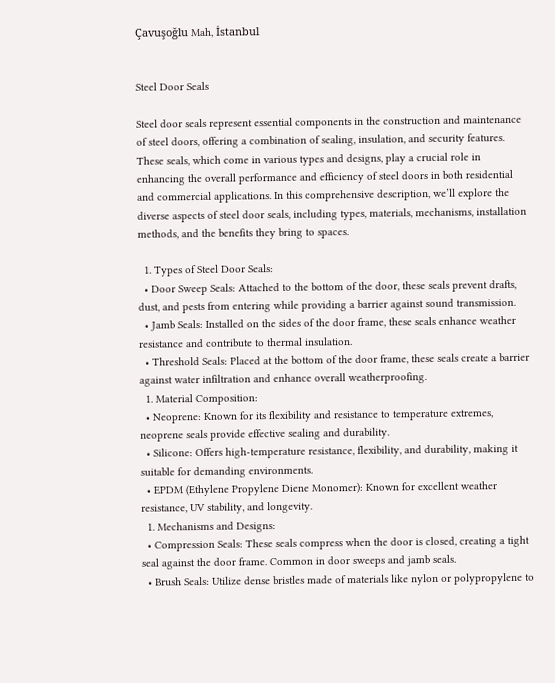Çavuşoğlu Mah, İstanbul


Steel Door Seals

Steel door seals represent essential components in the construction and maintenance of steel doors, offering a combination of sealing, insulation, and security features. These seals, which come in various types and designs, play a crucial role in enhancing the overall performance and efficiency of steel doors in both residential and commercial applications. In this comprehensive description, we’ll explore the diverse aspects of steel door seals, including types, materials, mechanisms, installation methods, and the benefits they bring to spaces.

  1. Types of Steel Door Seals:
  • Door Sweep Seals: Attached to the bottom of the door, these seals prevent drafts, dust, and pests from entering while providing a barrier against sound transmission.
  • Jamb Seals: Installed on the sides of the door frame, these seals enhance weather resistance and contribute to thermal insulation.
  • Threshold Seals: Placed at the bottom of the door frame, these seals create a barrier against water infiltration and enhance overall weatherproofing.
  1. Material Composition:
  • Neoprene: Known for its flexibility and resistance to temperature extremes, neoprene seals provide effective sealing and durability.
  • Silicone: Offers high-temperature resistance, flexibility, and durability, making it suitable for demanding environments.
  • EPDM (Ethylene Propylene Diene Monomer): Known for excellent weather resistance, UV stability, and longevity.
  1. Mechanisms and Designs:
  • Compression Seals: These seals compress when the door is closed, creating a tight seal against the door frame. Common in door sweeps and jamb seals.
  • Brush Seals: Utilize dense bristles made of materials like nylon or polypropylene to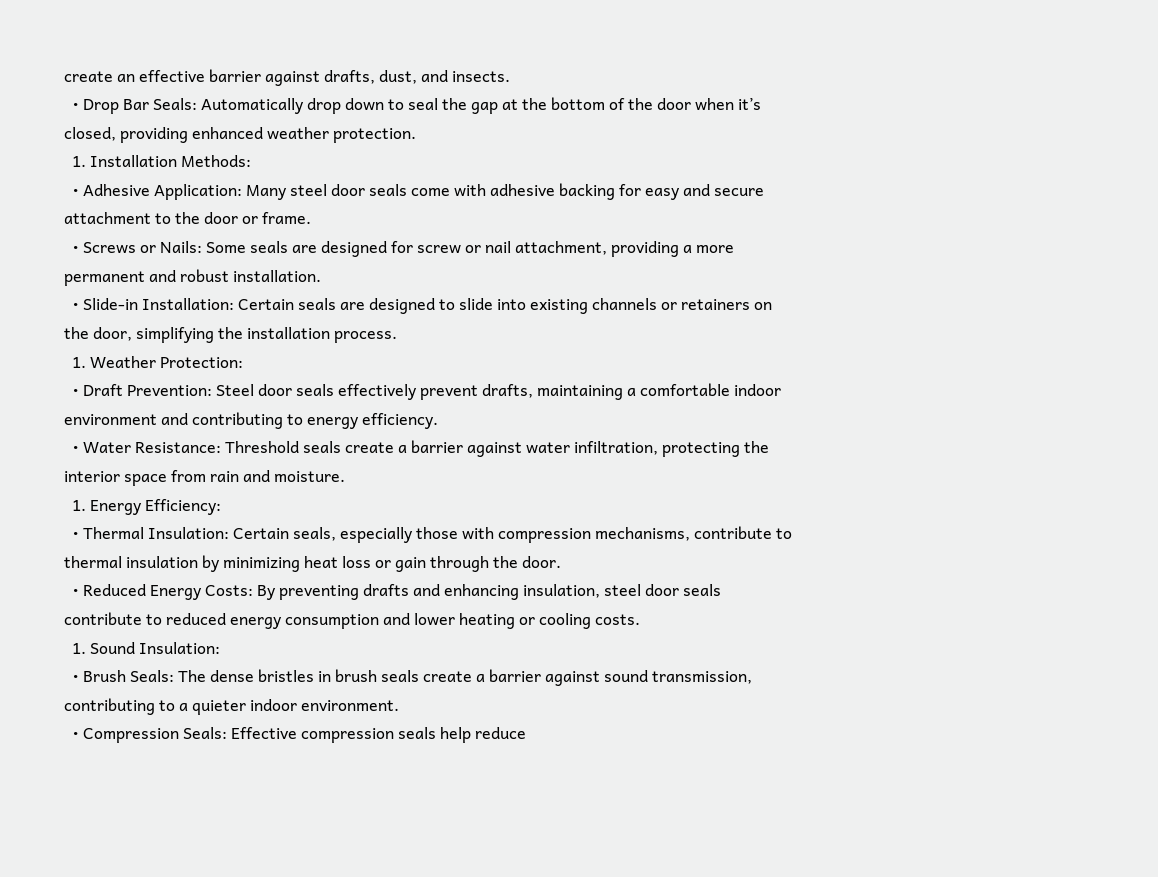create an effective barrier against drafts, dust, and insects.
  • Drop Bar Seals: Automatically drop down to seal the gap at the bottom of the door when it’s closed, providing enhanced weather protection.
  1. Installation Methods:
  • Adhesive Application: Many steel door seals come with adhesive backing for easy and secure attachment to the door or frame.
  • Screws or Nails: Some seals are designed for screw or nail attachment, providing a more permanent and robust installation.
  • Slide-in Installation: Certain seals are designed to slide into existing channels or retainers on the door, simplifying the installation process.
  1. Weather Protection:
  • Draft Prevention: Steel door seals effectively prevent drafts, maintaining a comfortable indoor environment and contributing to energy efficiency.
  • Water Resistance: Threshold seals create a barrier against water infiltration, protecting the interior space from rain and moisture.
  1. Energy Efficiency:
  • Thermal Insulation: Certain seals, especially those with compression mechanisms, contribute to thermal insulation by minimizing heat loss or gain through the door.
  • Reduced Energy Costs: By preventing drafts and enhancing insulation, steel door seals contribute to reduced energy consumption and lower heating or cooling costs.
  1. Sound Insulation:
  • Brush Seals: The dense bristles in brush seals create a barrier against sound transmission, contributing to a quieter indoor environment.
  • Compression Seals: Effective compression seals help reduce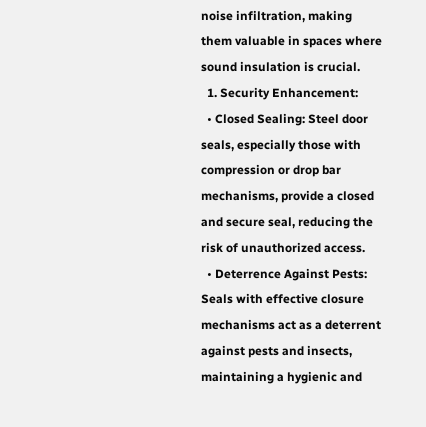noise infiltration, making them valuable in spaces where sound insulation is crucial.
  1. Security Enhancement:
  • Closed Sealing: Steel door seals, especially those with compression or drop bar mechanisms, provide a closed and secure seal, reducing the risk of unauthorized access.
  • Deterrence Against Pests: Seals with effective closure mechanisms act as a deterrent against pests and insects, maintaining a hygienic and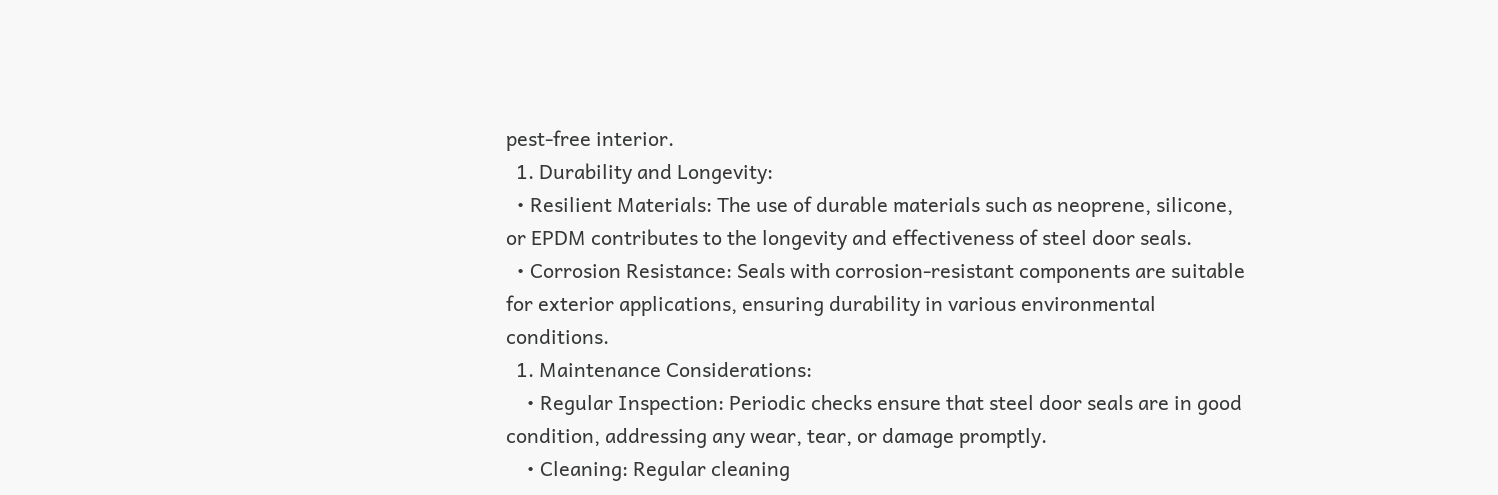pest-free interior.
  1. Durability and Longevity:
  • Resilient Materials: The use of durable materials such as neoprene, silicone, or EPDM contributes to the longevity and effectiveness of steel door seals.
  • Corrosion Resistance: Seals with corrosion-resistant components are suitable for exterior applications, ensuring durability in various environmental conditions.
  1. Maintenance Considerations:
    • Regular Inspection: Periodic checks ensure that steel door seals are in good condition, addressing any wear, tear, or damage promptly.
    • Cleaning: Regular cleaning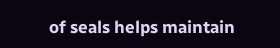of seals helps maintain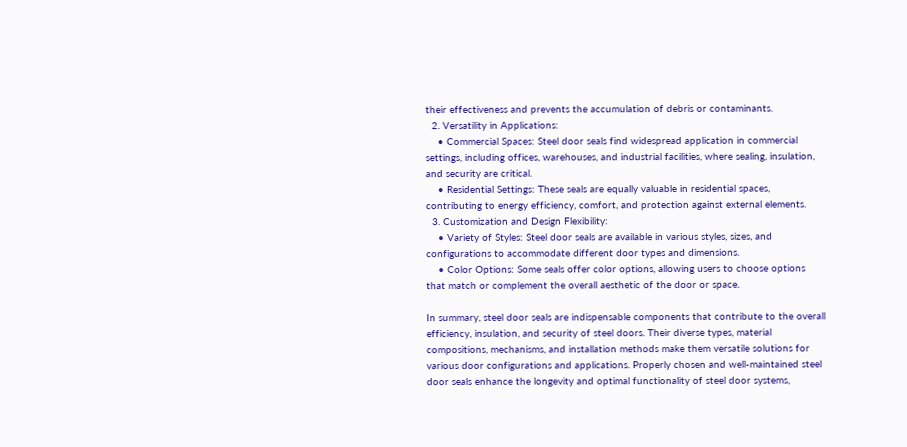their effectiveness and prevents the accumulation of debris or contaminants.
  2. Versatility in Applications:
    • Commercial Spaces: Steel door seals find widespread application in commercial settings, including offices, warehouses, and industrial facilities, where sealing, insulation, and security are critical.
    • Residential Settings: These seals are equally valuable in residential spaces, contributing to energy efficiency, comfort, and protection against external elements.
  3. Customization and Design Flexibility:
    • Variety of Styles: Steel door seals are available in various styles, sizes, and configurations to accommodate different door types and dimensions.
    • Color Options: Some seals offer color options, allowing users to choose options that match or complement the overall aesthetic of the door or space.

In summary, steel door seals are indispensable components that contribute to the overall efficiency, insulation, and security of steel doors. Their diverse types, material compositions, mechanisms, and installation methods make them versatile solutions for various door configurations and applications. Properly chosen and well-maintained steel door seals enhance the longevity and optimal functionality of steel door systems,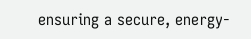ensuring a secure, energy-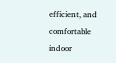efficient, and comfortable indoor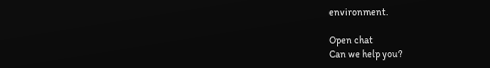environment.

Open chat
Can we help you?